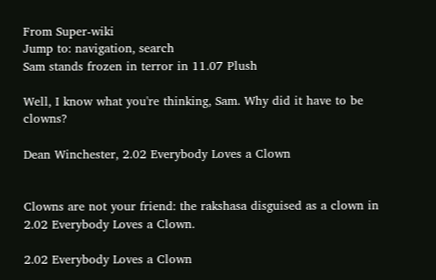From Super-wiki
Jump to: navigation, search
Sam stands frozen in terror in 11.07 Plush

Well, I know what you're thinking, Sam. Why did it have to be clowns?

Dean Winchester, 2.02 Everybody Loves a Clown


Clowns are not your friend: the rakshasa disguised as a clown in 2.02 Everybody Loves a Clown.

2.02 Everybody Loves a Clown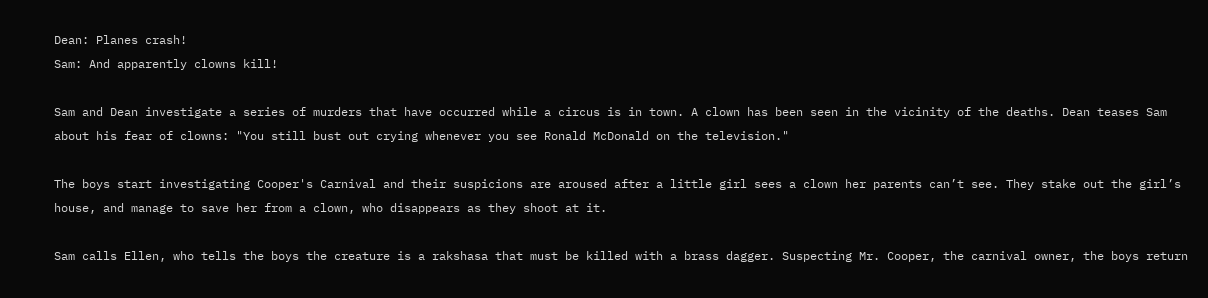Dean: Planes crash!
Sam: And apparently clowns kill!

Sam and Dean investigate a series of murders that have occurred while a circus is in town. A clown has been seen in the vicinity of the deaths. Dean teases Sam about his fear of clowns: "You still bust out crying whenever you see Ronald McDonald on the television."

The boys start investigating Cooper's Carnival and their suspicions are aroused after a little girl sees a clown her parents can’t see. They stake out the girl’s house, and manage to save her from a clown, who disappears as they shoot at it.

Sam calls Ellen, who tells the boys the creature is a rakshasa that must be killed with a brass dagger. Suspecting Mr. Cooper, the carnival owner, the boys return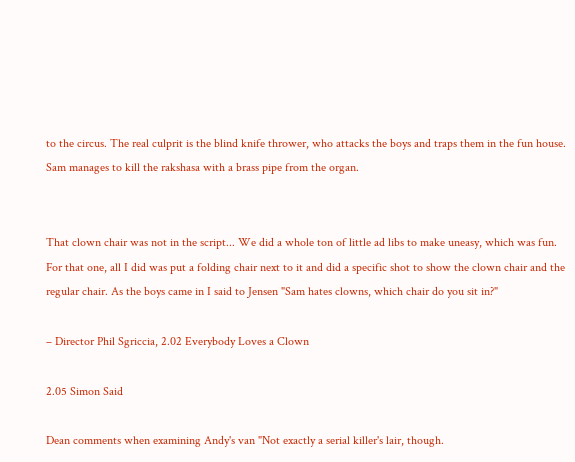to the circus. The real culprit is the blind knife thrower, who attacks the boys and traps them in the fun house. Sam manages to kill the rakshasa with a brass pipe from the organ.


That clown chair was not in the script... We did a whole ton of little ad libs to make uneasy, which was fun. For that one, all I did was put a folding chair next to it and did a specific shot to show the clown chair and the regular chair. As the boys came in I said to Jensen "Sam hates clowns, which chair do you sit in?"

– Director Phil Sgriccia, 2.02 Everybody Loves a Clown

2.05 Simon Said

Dean comments when examining Andy's van "Not exactly a serial killer's lair, though.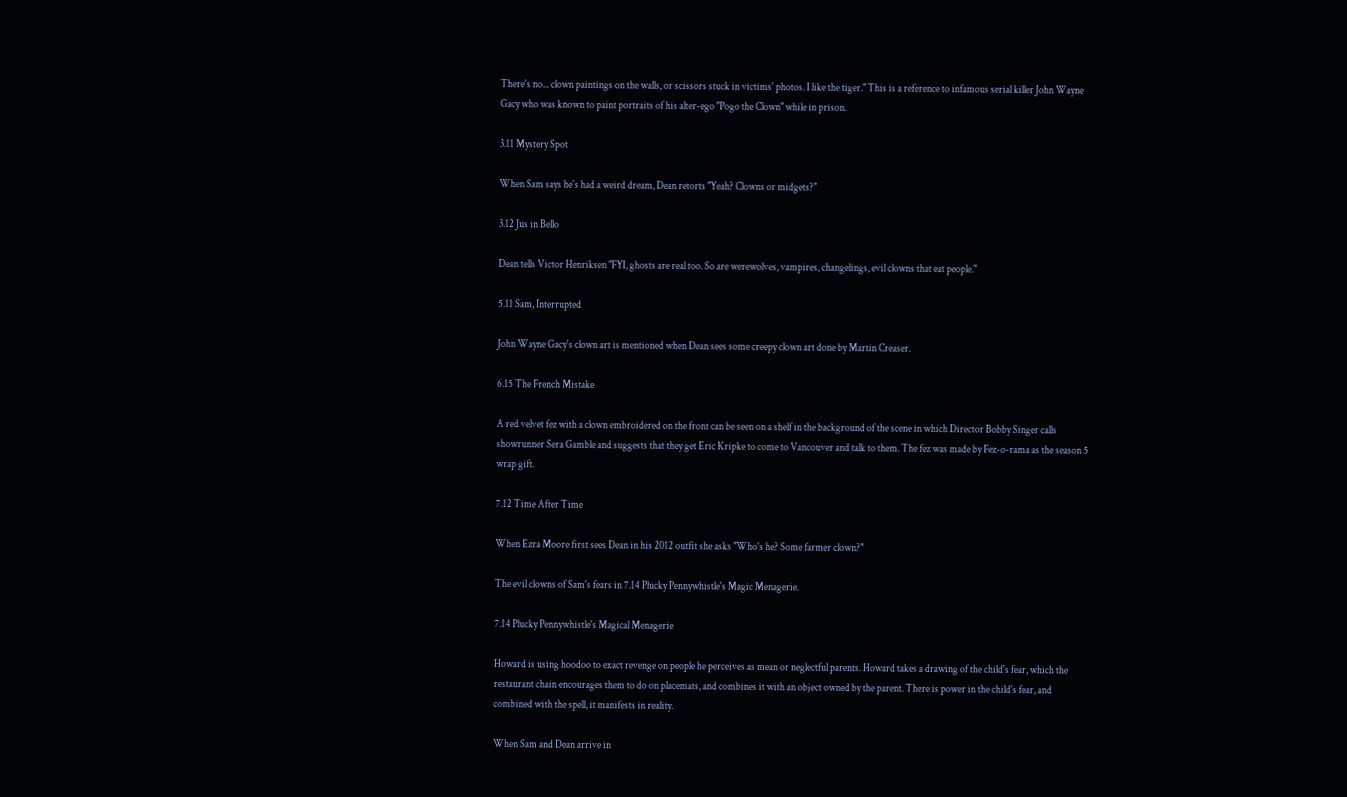There's no... clown paintings on the walls, or scissors stuck in victims' photos. I like the tiger." This is a reference to infamous serial killer John Wayne Gacy who was known to paint portraits of his alter-ego "Pogo the Clown" while in prison.

3.11 Mystery Spot

When Sam says he's had a weird dream, Dean retorts "Yeah? Clowns or midgets?"

3.12 Jus in Bello

Dean tells Victor Henriksen "FYI, ghosts are real too. So are werewolves, vampires, changelings, evil clowns that eat people."

5.11 Sam, Interrupted

John Wayne Gacy's clown art is mentioned when Dean sees some creepy clown art done by Martin Creaser.

6.15 The French Mistake

A red velvet fez with a clown embroidered on the front can be seen on a shelf in the background of the scene in which Director Bobby Singer calls showrunner Sera Gamble and suggests that they get Eric Kripke to come to Vancouver and talk to them. The fez was made by Fez-o-rama as the season 5 wrap gift.

7.12 Time After Time

When Ezra Moore first sees Dean in his 2012 outfit she asks "Who's he? Some farmer clown?"

The evil clowns of Sam's fears in 7.14 Plucky Pennywhistle's Magic Menagerie.

7.14 Plucky Pennywhistle's Magical Menagerie

Howard is using hoodoo to exact revenge on people he perceives as mean or neglectful parents. Howard takes a drawing of the child's fear, which the restaurant chain encourages them to do on placemats, and combines it with an object owned by the parent. There is power in the child's fear, and combined with the spell, it manifests in reality.

When Sam and Dean arrive in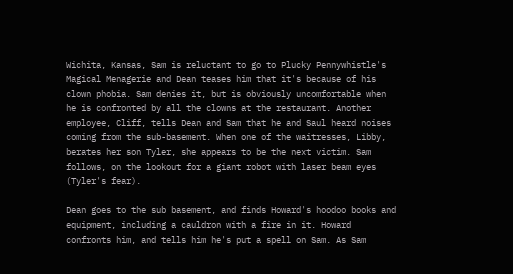Wichita, Kansas, Sam is reluctant to go to Plucky Pennywhistle's Magical Menagerie and Dean teases him that it's because of his clown phobia. Sam denies it, but is obviously uncomfortable when he is confronted by all the clowns at the restaurant. Another employee, Cliff, tells Dean and Sam that he and Saul heard noises coming from the sub-basement. When one of the waitresses, Libby, berates her son Tyler, she appears to be the next victim. Sam follows, on the lookout for a giant robot with laser beam eyes (Tyler's fear).

Dean goes to the sub basement, and finds Howard's hoodoo books and equipment, including a cauldron with a fire in it. Howard confronts him, and tells him he's put a spell on Sam. As Sam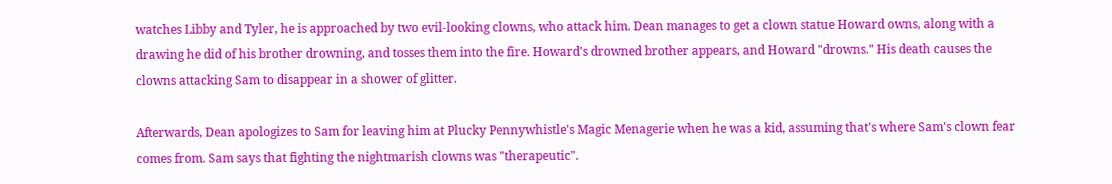watches Libby and Tyler, he is approached by two evil-looking clowns, who attack him. Dean manages to get a clown statue Howard owns, along with a drawing he did of his brother drowning, and tosses them into the fire. Howard's drowned brother appears, and Howard "drowns." His death causes the clowns attacking Sam to disappear in a shower of glitter.

Afterwards, Dean apologizes to Sam for leaving him at Plucky Pennywhistle's Magic Menagerie when he was a kid, assuming that's where Sam's clown fear comes from. Sam says that fighting the nightmarish clowns was "therapeutic".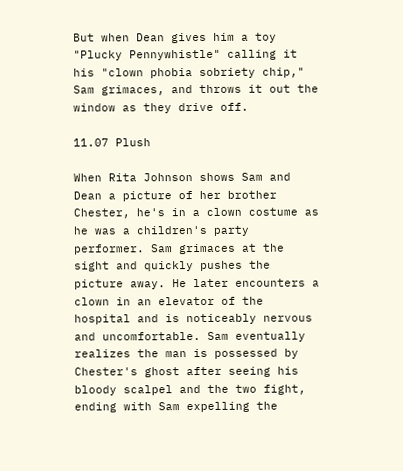But when Dean gives him a toy "Plucky Pennywhistle" calling it his "clown phobia sobriety chip," Sam grimaces, and throws it out the window as they drive off.

11.07 Plush

When Rita Johnson shows Sam and Dean a picture of her brother Chester, he's in a clown costume as he was a children's party performer. Sam grimaces at the sight and quickly pushes the picture away. He later encounters a clown in an elevator of the hospital and is noticeably nervous and uncomfortable. Sam eventually realizes the man is possessed by Chester's ghost after seeing his bloody scalpel and the two fight, ending with Sam expelling the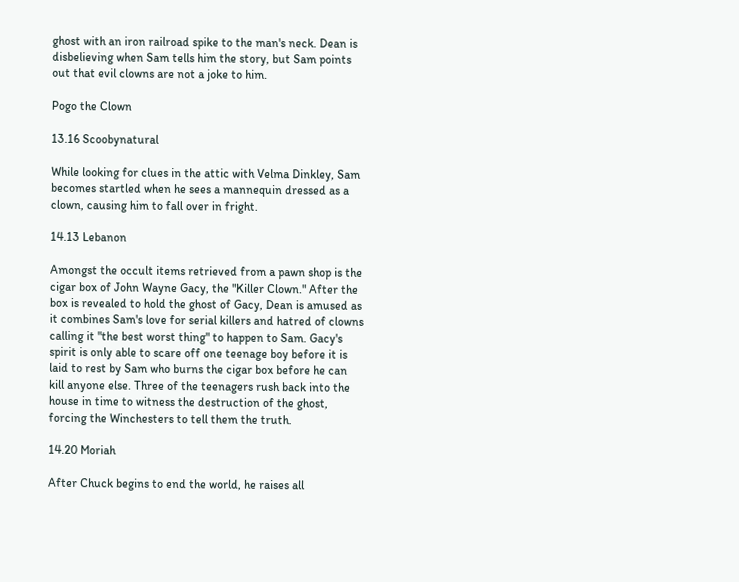ghost with an iron railroad spike to the man's neck. Dean is disbelieving when Sam tells him the story, but Sam points out that evil clowns are not a joke to him.

Pogo the Clown

13.16 Scoobynatural

While looking for clues in the attic with Velma Dinkley, Sam becomes startled when he sees a mannequin dressed as a clown, causing him to fall over in fright.

14.13 Lebanon

Amongst the occult items retrieved from a pawn shop is the cigar box of John Wayne Gacy, the "Killer Clown." After the box is revealed to hold the ghost of Gacy, Dean is amused as it combines Sam's love for serial killers and hatred of clowns calling it "the best worst thing" to happen to Sam. Gacy's spirit is only able to scare off one teenage boy before it is laid to rest by Sam who burns the cigar box before he can kill anyone else. Three of the teenagers rush back into the house in time to witness the destruction of the ghost, forcing the Winchesters to tell them the truth.

14.20 Moriah

After Chuck begins to end the world, he raises all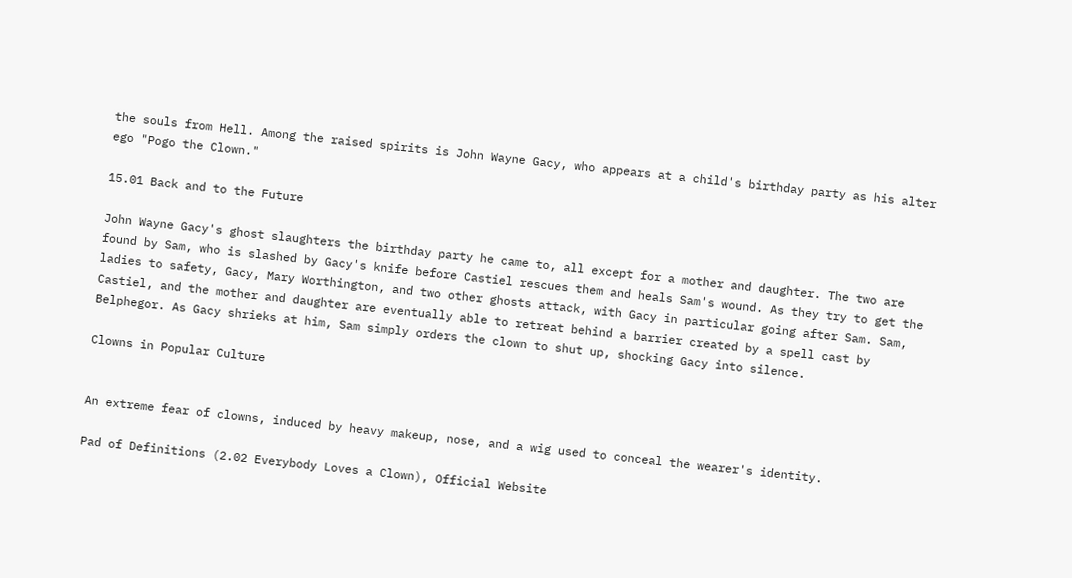the souls from Hell. Among the raised spirits is John Wayne Gacy, who appears at a child's birthday party as his alter ego "Pogo the Clown."

15.01 Back and to the Future

John Wayne Gacy's ghost slaughters the birthday party he came to, all except for a mother and daughter. The two are found by Sam, who is slashed by Gacy's knife before Castiel rescues them and heals Sam's wound. As they try to get the ladies to safety, Gacy, Mary Worthington, and two other ghosts attack, with Gacy in particular going after Sam. Sam, Castiel, and the mother and daughter are eventually able to retreat behind a barrier created by a spell cast by Belphegor. As Gacy shrieks at him, Sam simply orders the clown to shut up, shocking Gacy into silence.

Clowns in Popular Culture


An extreme fear of clowns, induced by heavy makeup, nose, and a wig used to conceal the wearer's identity.

Pad of Definitions (2.02 Everybody Loves a Clown), Official Website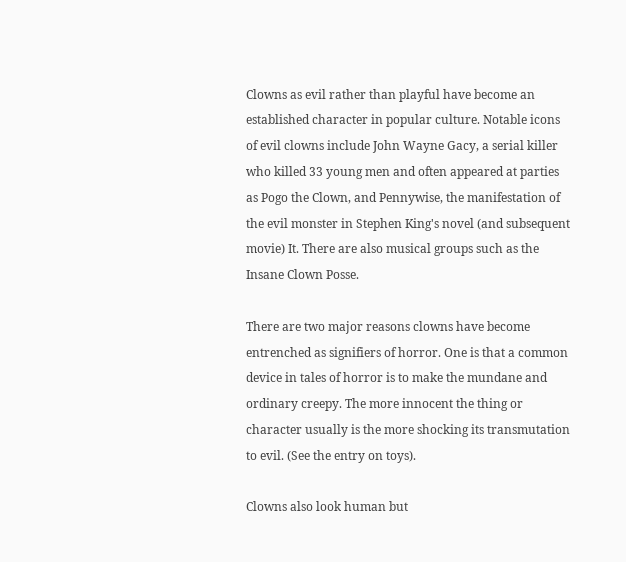Clowns as evil rather than playful have become an established character in popular culture. Notable icons of evil clowns include John Wayne Gacy, a serial killer who killed 33 young men and often appeared at parties as Pogo the Clown, and Pennywise, the manifestation of the evil monster in Stephen King's novel (and subsequent movie) It. There are also musical groups such as the Insane Clown Posse.

There are two major reasons clowns have become entrenched as signifiers of horror. One is that a common device in tales of horror is to make the mundane and ordinary creepy. The more innocent the thing or character usually is the more shocking its transmutation to evil. (See the entry on toys).

Clowns also look human but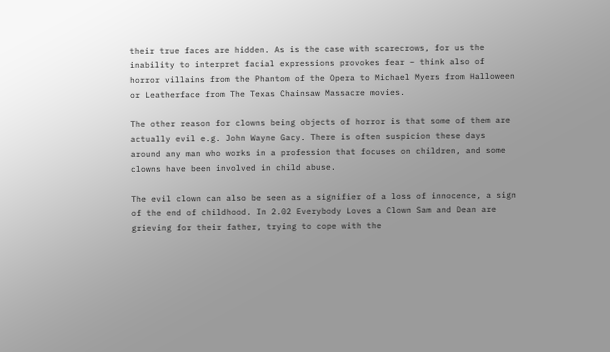their true faces are hidden. As is the case with scarecrows, for us the inability to interpret facial expressions provokes fear – think also of horror villains from the Phantom of the Opera to Michael Myers from Halloween or Leatherface from The Texas Chainsaw Massacre movies.

The other reason for clowns being objects of horror is that some of them are actually evil e.g. John Wayne Gacy. There is often suspicion these days around any man who works in a profession that focuses on children, and some clowns have been involved in child abuse.

The evil clown can also be seen as a signifier of a loss of innocence, a sign of the end of childhood. In 2.02 Everybody Loves a Clown Sam and Dean are grieving for their father, trying to cope with the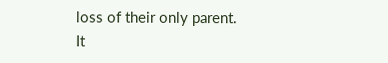loss of their only parent. It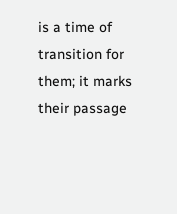is a time of transition for them; it marks their passage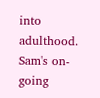into adulthood. Sam's on-going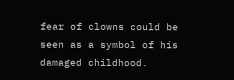fear of clowns could be seen as a symbol of his damaged childhood.